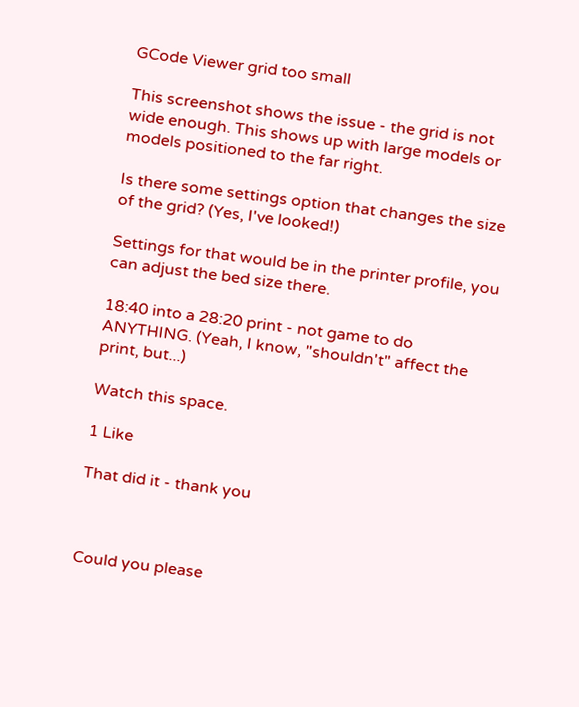GCode Viewer grid too small

This screenshot shows the issue - the grid is not wide enough. This shows up with large models or models positioned to the far right.

Is there some settings option that changes the size of the grid? (Yes, I've looked!)

Settings for that would be in the printer profile, you can adjust the bed size there.

18:40 into a 28:20 print - not game to do ANYTHING. (Yeah, I know, "shouldn't" affect the print, but...)

Watch this space.

1 Like

That did it - thank you



Could you please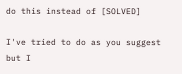do this instead of [SOLVED]

I've tried to do as you suggest but I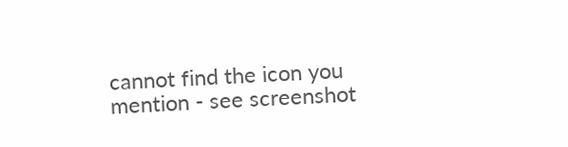cannot find the icon you mention - see screenshot